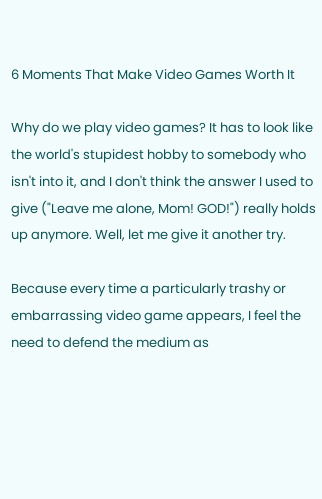6 Moments That Make Video Games Worth It

Why do we play video games? It has to look like the world's stupidest hobby to somebody who isn't into it, and I don't think the answer I used to give ("Leave me alone, Mom! GOD!") really holds up anymore. Well, let me give it another try.

Because every time a particularly trashy or embarrassing video game appears, I feel the need to defend the medium as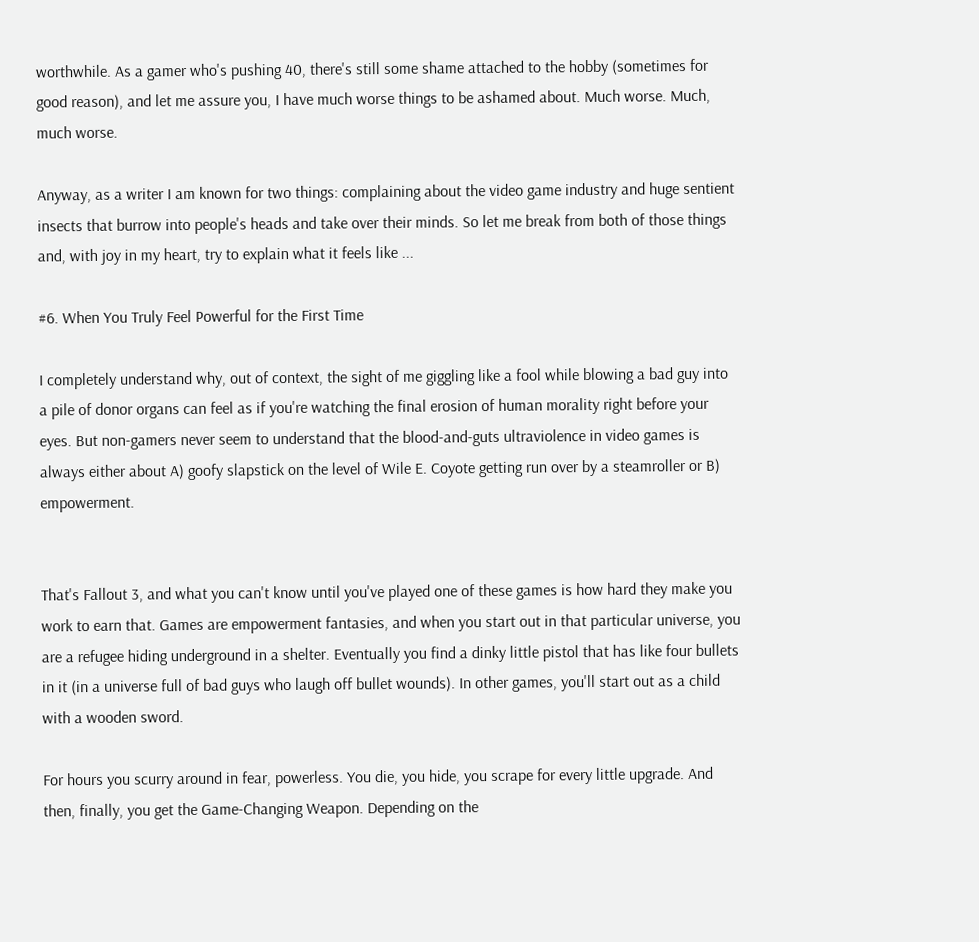worthwhile. As a gamer who's pushing 40, there's still some shame attached to the hobby (sometimes for good reason), and let me assure you, I have much worse things to be ashamed about. Much worse. Much, much worse.

Anyway, as a writer I am known for two things: complaining about the video game industry and huge sentient insects that burrow into people's heads and take over their minds. So let me break from both of those things and, with joy in my heart, try to explain what it feels like ...

#6. When You Truly Feel Powerful for the First Time

I completely understand why, out of context, the sight of me giggling like a fool while blowing a bad guy into a pile of donor organs can feel as if you're watching the final erosion of human morality right before your eyes. But non-gamers never seem to understand that the blood-and-guts ultraviolence in video games is always either about A) goofy slapstick on the level of Wile E. Coyote getting run over by a steamroller or B) empowerment.


That's Fallout 3, and what you can't know until you've played one of these games is how hard they make you work to earn that. Games are empowerment fantasies, and when you start out in that particular universe, you are a refugee hiding underground in a shelter. Eventually you find a dinky little pistol that has like four bullets in it (in a universe full of bad guys who laugh off bullet wounds). In other games, you'll start out as a child with a wooden sword.

For hours you scurry around in fear, powerless. You die, you hide, you scrape for every little upgrade. And then, finally, you get the Game-Changing Weapon. Depending on the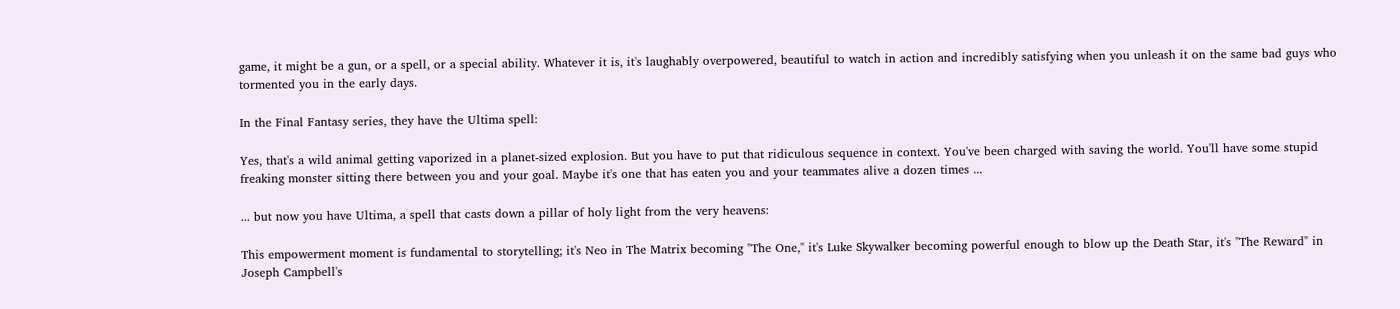game, it might be a gun, or a spell, or a special ability. Whatever it is, it's laughably overpowered, beautiful to watch in action and incredibly satisfying when you unleash it on the same bad guys who tormented you in the early days.

In the Final Fantasy series, they have the Ultima spell:

Yes, that's a wild animal getting vaporized in a planet-sized explosion. But you have to put that ridiculous sequence in context. You've been charged with saving the world. You'll have some stupid freaking monster sitting there between you and your goal. Maybe it's one that has eaten you and your teammates alive a dozen times ...

... but now you have Ultima, a spell that casts down a pillar of holy light from the very heavens:

This empowerment moment is fundamental to storytelling; it's Neo in The Matrix becoming "The One," it's Luke Skywalker becoming powerful enough to blow up the Death Star, it's "The Reward" in Joseph Campbell's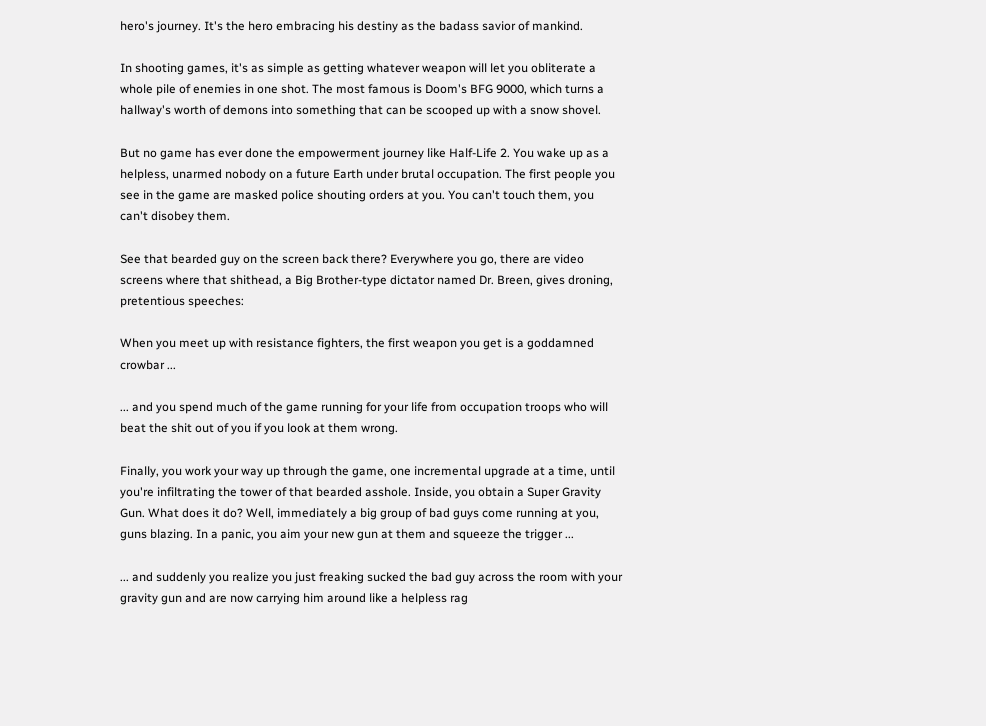hero's journey. It's the hero embracing his destiny as the badass savior of mankind.

In shooting games, it's as simple as getting whatever weapon will let you obliterate a whole pile of enemies in one shot. The most famous is Doom's BFG 9000, which turns a hallway's worth of demons into something that can be scooped up with a snow shovel.

But no game has ever done the empowerment journey like Half-Life 2. You wake up as a helpless, unarmed nobody on a future Earth under brutal occupation. The first people you see in the game are masked police shouting orders at you. You can't touch them, you can't disobey them.

See that bearded guy on the screen back there? Everywhere you go, there are video screens where that shithead, a Big Brother-type dictator named Dr. Breen, gives droning, pretentious speeches:

When you meet up with resistance fighters, the first weapon you get is a goddamned crowbar ...

... and you spend much of the game running for your life from occupation troops who will beat the shit out of you if you look at them wrong.

Finally, you work your way up through the game, one incremental upgrade at a time, until you're infiltrating the tower of that bearded asshole. Inside, you obtain a Super Gravity Gun. What does it do? Well, immediately a big group of bad guys come running at you, guns blazing. In a panic, you aim your new gun at them and squeeze the trigger ...

... and suddenly you realize you just freaking sucked the bad guy across the room with your gravity gun and are now carrying him around like a helpless rag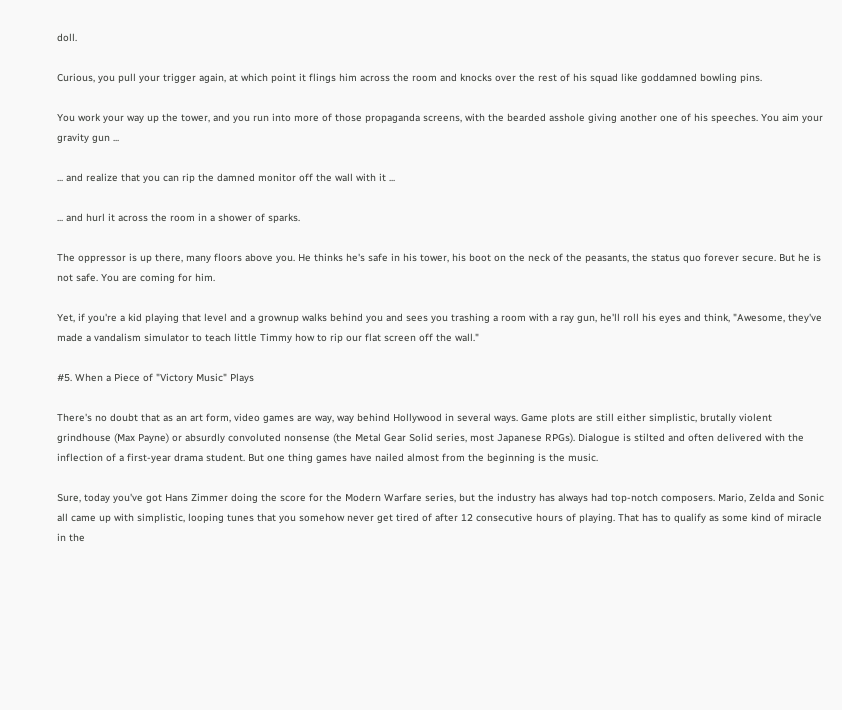doll.

Curious, you pull your trigger again, at which point it flings him across the room and knocks over the rest of his squad like goddamned bowling pins.

You work your way up the tower, and you run into more of those propaganda screens, with the bearded asshole giving another one of his speeches. You aim your gravity gun ...

... and realize that you can rip the damned monitor off the wall with it ...

... and hurl it across the room in a shower of sparks.

The oppressor is up there, many floors above you. He thinks he's safe in his tower, his boot on the neck of the peasants, the status quo forever secure. But he is not safe. You are coming for him.

Yet, if you're a kid playing that level and a grownup walks behind you and sees you trashing a room with a ray gun, he'll roll his eyes and think, "Awesome, they've made a vandalism simulator to teach little Timmy how to rip our flat screen off the wall."

#5. When a Piece of "Victory Music" Plays

There's no doubt that as an art form, video games are way, way behind Hollywood in several ways. Game plots are still either simplistic, brutally violent grindhouse (Max Payne) or absurdly convoluted nonsense (the Metal Gear Solid series, most Japanese RPGs). Dialogue is stilted and often delivered with the inflection of a first-year drama student. But one thing games have nailed almost from the beginning is the music.

Sure, today you've got Hans Zimmer doing the score for the Modern Warfare series, but the industry has always had top-notch composers. Mario, Zelda and Sonic all came up with simplistic, looping tunes that you somehow never get tired of after 12 consecutive hours of playing. That has to qualify as some kind of miracle in the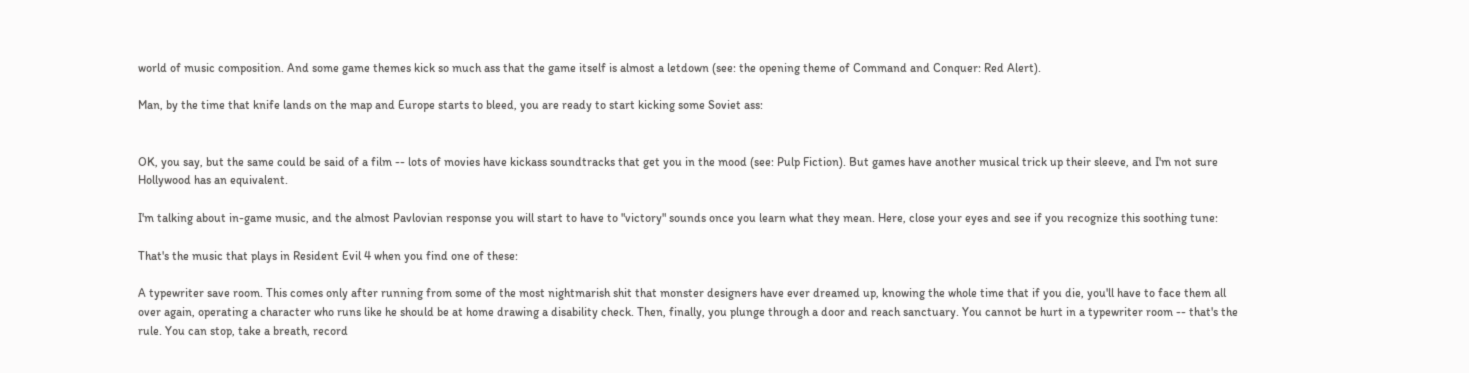world of music composition. And some game themes kick so much ass that the game itself is almost a letdown (see: the opening theme of Command and Conquer: Red Alert).

Man, by the time that knife lands on the map and Europe starts to bleed, you are ready to start kicking some Soviet ass:


OK, you say, but the same could be said of a film -- lots of movies have kickass soundtracks that get you in the mood (see: Pulp Fiction). But games have another musical trick up their sleeve, and I'm not sure Hollywood has an equivalent.

I'm talking about in-game music, and the almost Pavlovian response you will start to have to "victory" sounds once you learn what they mean. Here, close your eyes and see if you recognize this soothing tune:

That's the music that plays in Resident Evil 4 when you find one of these:

A typewriter save room. This comes only after running from some of the most nightmarish shit that monster designers have ever dreamed up, knowing the whole time that if you die, you'll have to face them all over again, operating a character who runs like he should be at home drawing a disability check. Then, finally, you plunge through a door and reach sanctuary. You cannot be hurt in a typewriter room -- that's the rule. You can stop, take a breath, record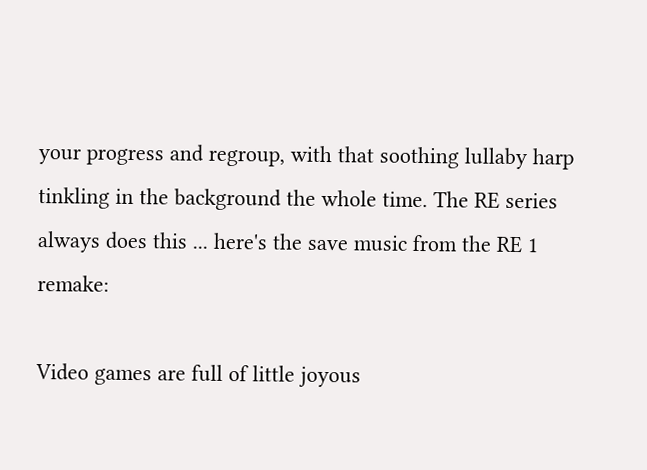your progress and regroup, with that soothing lullaby harp tinkling in the background the whole time. The RE series always does this ... here's the save music from the RE 1 remake:

Video games are full of little joyous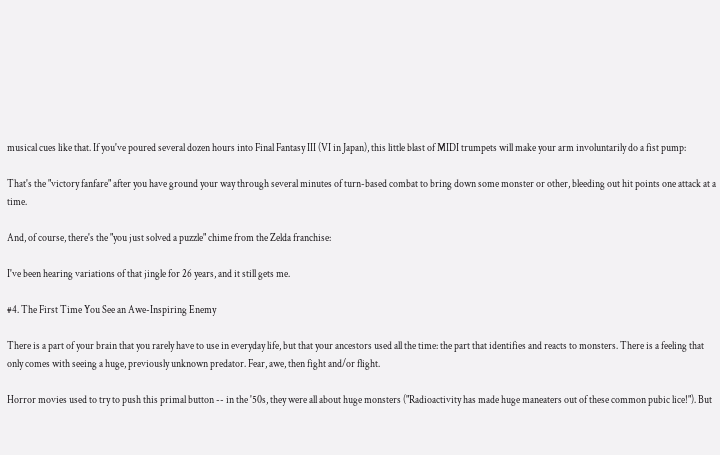musical cues like that. If you've poured several dozen hours into Final Fantasy III (VI in Japan), this little blast of MIDI trumpets will make your arm involuntarily do a fist pump:

That's the "victory fanfare" after you have ground your way through several minutes of turn-based combat to bring down some monster or other, bleeding out hit points one attack at a time.

And, of course, there's the "you just solved a puzzle" chime from the Zelda franchise:

I've been hearing variations of that jingle for 26 years, and it still gets me.

#4. The First Time You See an Awe-Inspiring Enemy

There is a part of your brain that you rarely have to use in everyday life, but that your ancestors used all the time: the part that identifies and reacts to monsters. There is a feeling that only comes with seeing a huge, previously unknown predator. Fear, awe, then fight and/or flight.

Horror movies used to try to push this primal button -- in the '50s, they were all about huge monsters ("Radioactivity has made huge maneaters out of these common pubic lice!"). But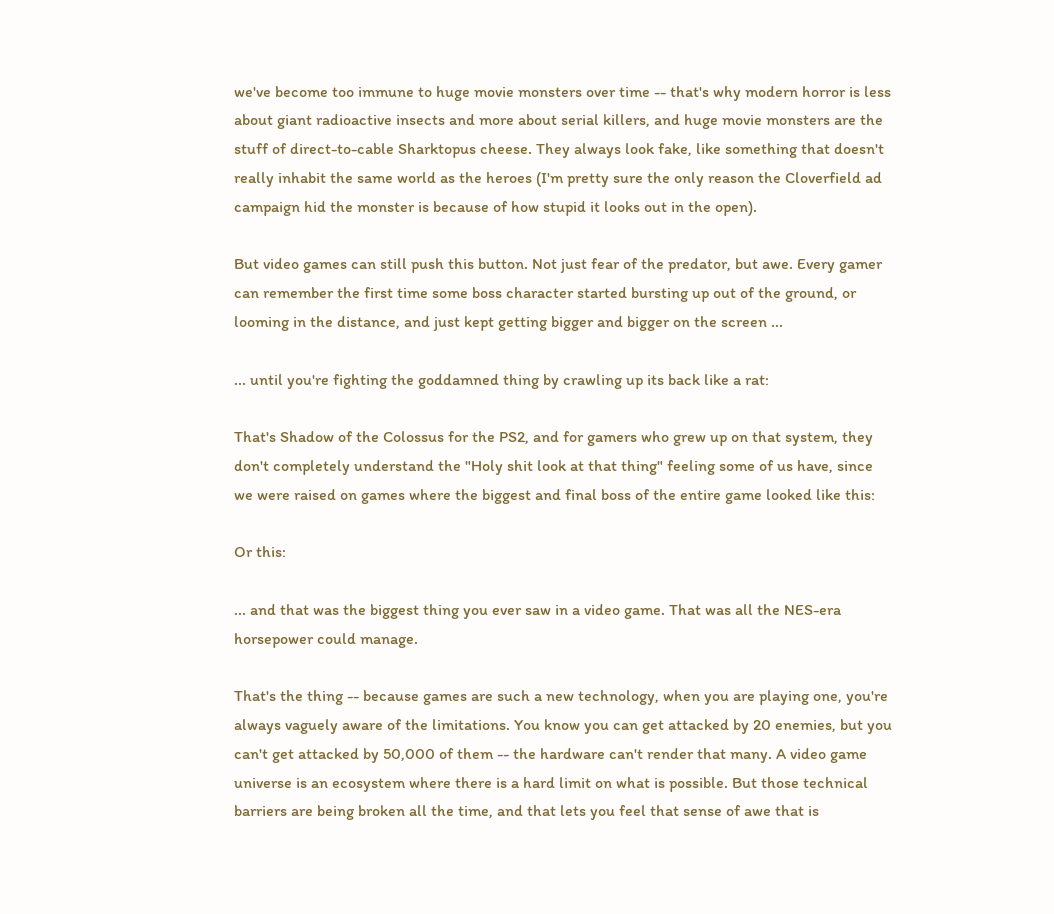we've become too immune to huge movie monsters over time -- that's why modern horror is less about giant radioactive insects and more about serial killers, and huge movie monsters are the stuff of direct-to-cable Sharktopus cheese. They always look fake, like something that doesn't really inhabit the same world as the heroes (I'm pretty sure the only reason the Cloverfield ad campaign hid the monster is because of how stupid it looks out in the open).

But video games can still push this button. Not just fear of the predator, but awe. Every gamer can remember the first time some boss character started bursting up out of the ground, or looming in the distance, and just kept getting bigger and bigger on the screen ...

... until you're fighting the goddamned thing by crawling up its back like a rat:

That's Shadow of the Colossus for the PS2, and for gamers who grew up on that system, they don't completely understand the "Holy shit look at that thing" feeling some of us have, since we were raised on games where the biggest and final boss of the entire game looked like this:

Or this:

... and that was the biggest thing you ever saw in a video game. That was all the NES-era horsepower could manage.

That's the thing -- because games are such a new technology, when you are playing one, you're always vaguely aware of the limitations. You know you can get attacked by 20 enemies, but you can't get attacked by 50,000 of them -- the hardware can't render that many. A video game universe is an ecosystem where there is a hard limit on what is possible. But those technical barriers are being broken all the time, and that lets you feel that sense of awe that is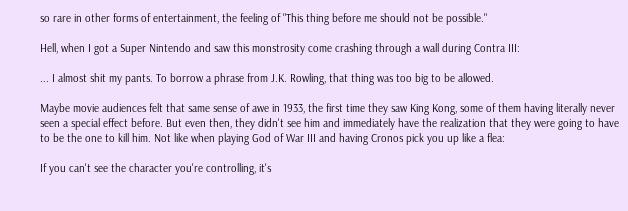so rare in other forms of entertainment, the feeling of "This thing before me should not be possible."

Hell, when I got a Super Nintendo and saw this monstrosity come crashing through a wall during Contra III:

... I almost shit my pants. To borrow a phrase from J.K. Rowling, that thing was too big to be allowed.

Maybe movie audiences felt that same sense of awe in 1933, the first time they saw King Kong, some of them having literally never seen a special effect before. But even then, they didn't see him and immediately have the realization that they were going to have to be the one to kill him. Not like when playing God of War III and having Cronos pick you up like a flea:

If you can't see the character you're controlling, it's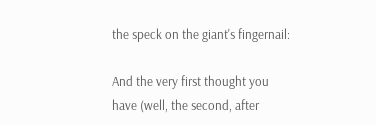the speck on the giant's fingernail:

And the very first thought you have (well, the second, after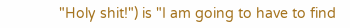"Holy shit!") is "I am going to have to find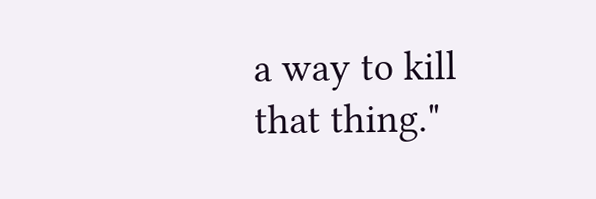a way to kill that thing."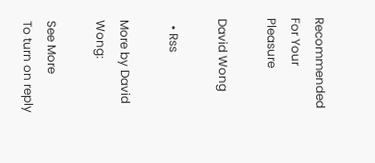Recommended For Your Pleasure

David Wong

  • Rss

More by David Wong:

See More
To turn on reply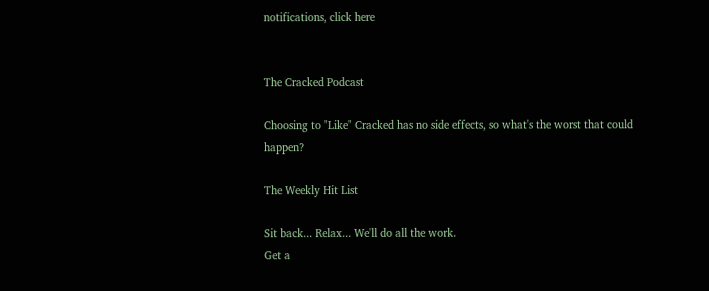notifications, click here


The Cracked Podcast

Choosing to "Like" Cracked has no side effects, so what's the worst that could happen?

The Weekly Hit List

Sit back... Relax... We'll do all the work.
Get a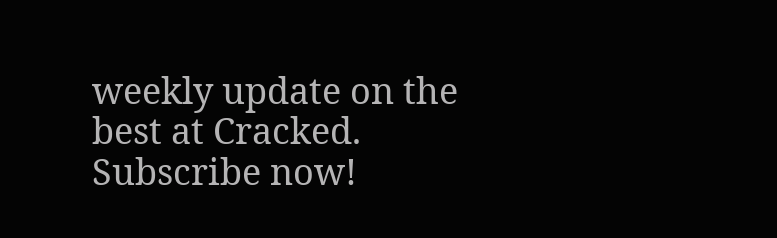weekly update on the best at Cracked. Subscribe now!